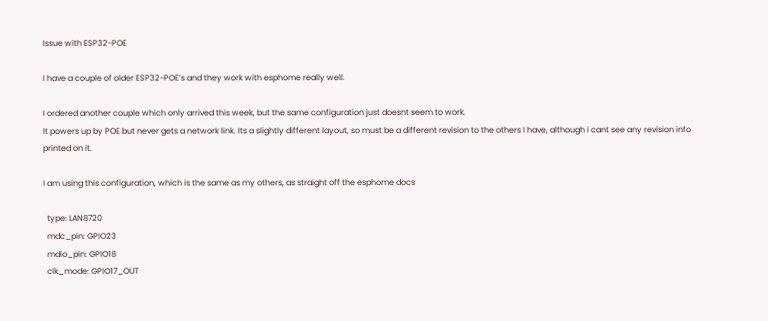Issue with ESP32-POE

I have a couple of older ESP32-POE’s and they work with esphome really well.

I ordered another couple which only arrived this week, but the same configuration just doesnt seem to work.
It powers up by POE but never gets a network link. Its a slightly different layout, so must be a different revision to the others I have, although i cant see any revision info printed on it.

I am using this configuration, which is the same as my others, as straight off the esphome docs

  type: LAN8720
  mdc_pin: GPIO23
  mdio_pin: GPIO18
  clk_mode: GPIO17_OUT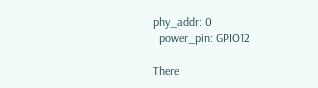phy_addr: 0
  power_pin: GPIO12

There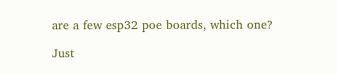are a few esp32 poe boards, which one?

Just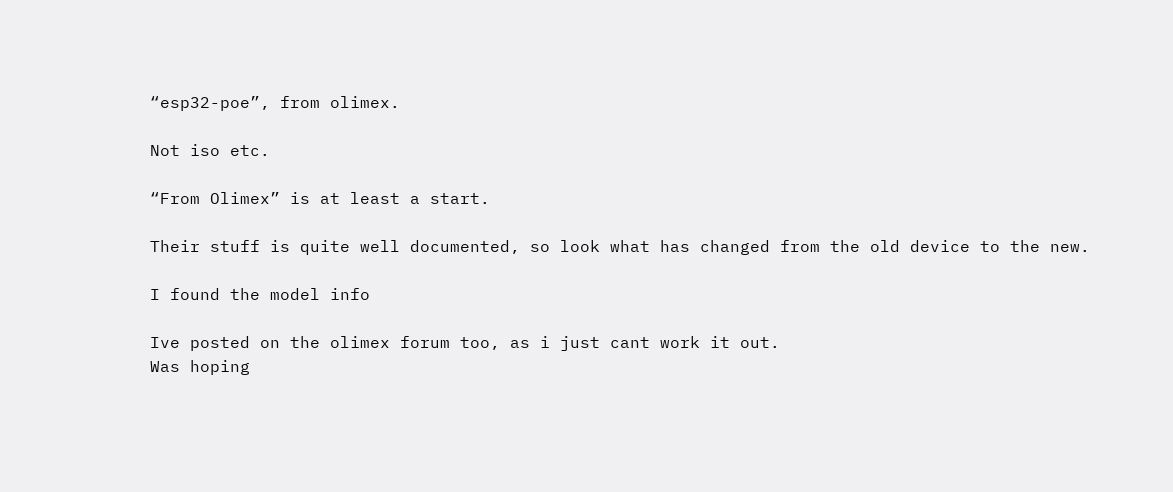“esp32-poe”, from olimex.

Not iso etc.

“From Olimex” is at least a start.

Their stuff is quite well documented, so look what has changed from the old device to the new.

I found the model info

Ive posted on the olimex forum too, as i just cant work it out.
Was hoping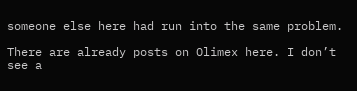someone else here had run into the same problem.

There are already posts on Olimex here. I don’t see a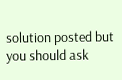solution posted but you should ask